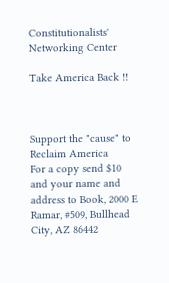Constitutionalists' Networking Center

Take America Back !!



Support the "cause" to Reclaim America
For a copy send $10 and your name and address to Book, 2000 E Ramar, #509, Bullhead City, AZ 86442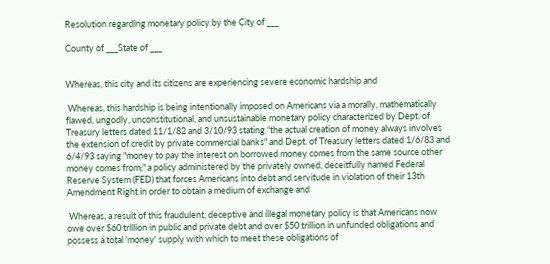Resolution regarding monetary policy by the City of ___

County of ___State of ___


Whereas, this city and its citizens are experiencing severe economic hardship and

 Whereas, this hardship is being intentionally imposed on Americans via a morally, mathematically flawed, ungodly, unconstitutional, and unsustainable monetary policy characterized by Dept. of Treasury letters dated 11/1/82 and 3/10/93 stating “the actual creation of money always involves the extension of credit by private commercial banks" and Dept. of Treasury letters dated 1/6/83 and 6/4/93 saying "money to pay the interest on borrowed money comes from the same source other money comes from;" a policy administered by the privately owned, deceitfully named Federal Reserve System (FED) that forces Americans into debt and servitude in violation of their 13th Amendment Right in order to obtain a medium of exchange and

 Whereas, a result of this fraudulent, deceptive and illegal monetary policy is that Americans now owe over $60 trillion in public and private debt and over $50 trillion in unfunded obligations and possess a total 'money' supply with which to meet these obligations of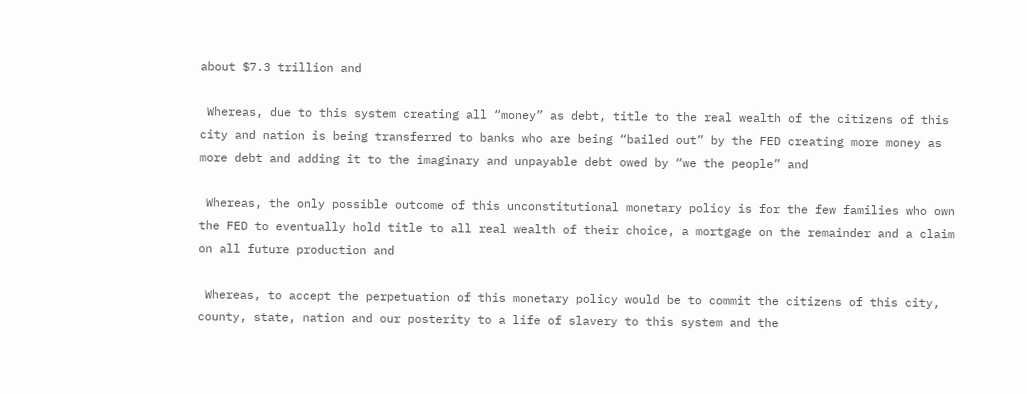about $7.3 trillion and

 Whereas, due to this system creating all “money” as debt, title to the real wealth of the citizens of this city and nation is being transferred to banks who are being “bailed out” by the FED creating more money as more debt and adding it to the imaginary and unpayable debt owed by “we the people” and

 Whereas, the only possible outcome of this unconstitutional monetary policy is for the few families who own the FED to eventually hold title to all real wealth of their choice, a mortgage on the remainder and a claim on all future production and

 Whereas, to accept the perpetuation of this monetary policy would be to commit the citizens of this city, county, state, nation and our posterity to a life of slavery to this system and the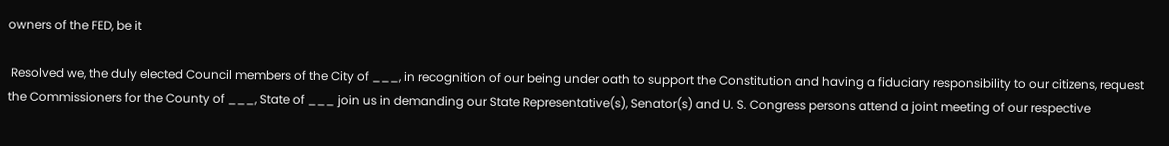owners of the FED, be it

 Resolved we, the duly elected Council members of the City of ___, in recognition of our being under oath to support the Constitution and having a fiduciary responsibility to our citizens, request the Commissioners for the County of ___, State of ___ join us in demanding our State Representative(s), Senator(s) and U. S. Congress persons attend a joint meeting of our respective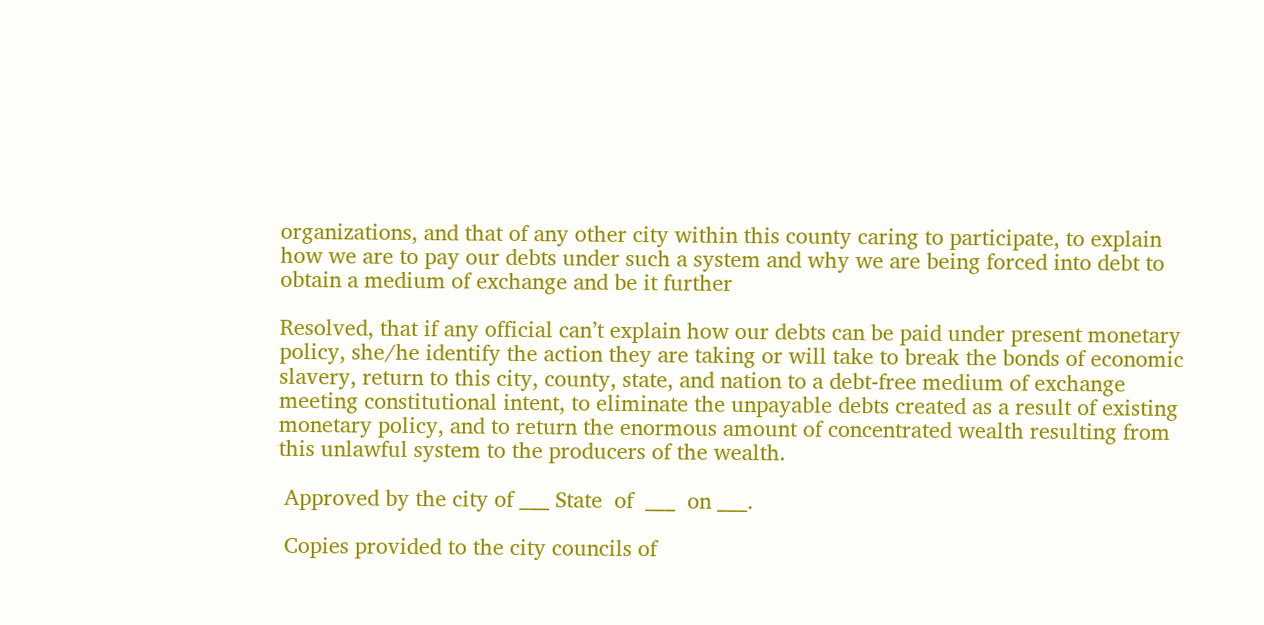organizations, and that of any other city within this county caring to participate, to explain how we are to pay our debts under such a system and why we are being forced into debt to obtain a medium of exchange and be it further

Resolved, that if any official can’t explain how our debts can be paid under present monetary policy, she/he identify the action they are taking or will take to break the bonds of economic slavery, return to this city, county, state, and nation to a debt-free medium of exchange meeting constitutional intent, to eliminate the unpayable debts created as a result of existing monetary policy, and to return the enormous amount of concentrated wealth resulting from this unlawful system to the producers of the wealth.

 Approved by the city of ___ State  of  ___  on ___.

 Copies provided to the city councils of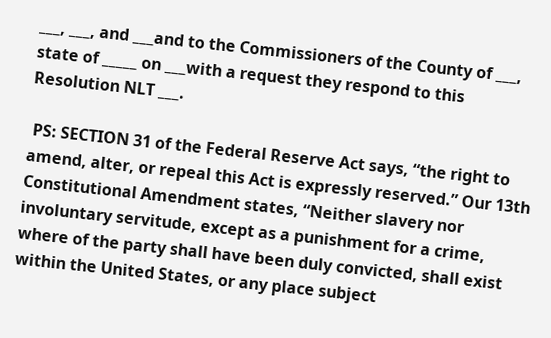___, ___, and ___and to the Commissioners of the County of ___, state of _____ on ___with a request they respond to this Resolution NLT ___.

 PS: SECTION 31 of the Federal Reserve Act says, “the right to amend, alter, or repeal this Act is expressly reserved.” Our 13th Constitutional Amendment states, “Neither slavery nor involuntary servitude, except as a punishment for a crime, where of the party shall have been duly convicted, shall exist within the United States, or any place subject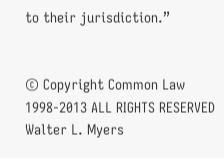to their jurisdiction.”


© Copyright Common Law 1998-2013 ALL RIGHTS RESERVED
Walter L. Myers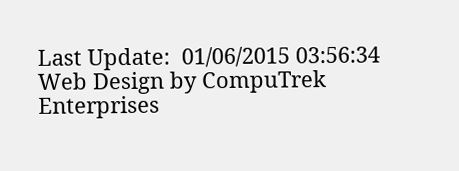Last Update:  01/06/2015 03:56:34
Web Design by CompuTrek  Enterprises